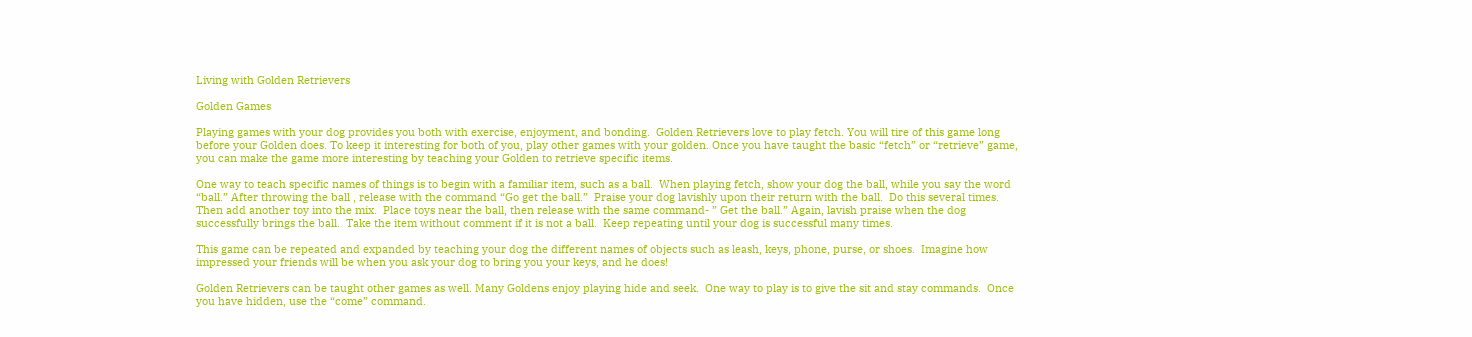Living with Golden Retrievers

Golden Games

Playing games with your dog provides you both with exercise, enjoyment, and bonding.  Golden Retrievers love to play fetch. You will tire of this game long before your Golden does. To keep it interesting for both of you, play other games with your golden. Once you have taught the basic “fetch” or “retrieve” game, you can make the game more interesting by teaching your Golden to retrieve specific items.

One way to teach specific names of things is to begin with a familiar item, such as a ball.  When playing fetch, show your dog the ball, while you say the word “ball.” After throwing the ball , release with the command “Go get the ball.”  Praise your dog lavishly upon their return with the ball.  Do this several times.  Then add another toy into the mix.  Place toys near the ball, then release with the same command- ” Get the ball.” Again, lavish praise when the dog successfully brings the ball.  Take the item without comment if it is not a ball.  Keep repeating until your dog is successful many times.

This game can be repeated and expanded by teaching your dog the different names of objects such as leash, keys, phone, purse, or shoes.  Imagine how impressed your friends will be when you ask your dog to bring you your keys, and he does!

Golden Retrievers can be taught other games as well. Many Goldens enjoy playing hide and seek.  One way to play is to give the sit and stay commands.  Once you have hidden, use the “come” command.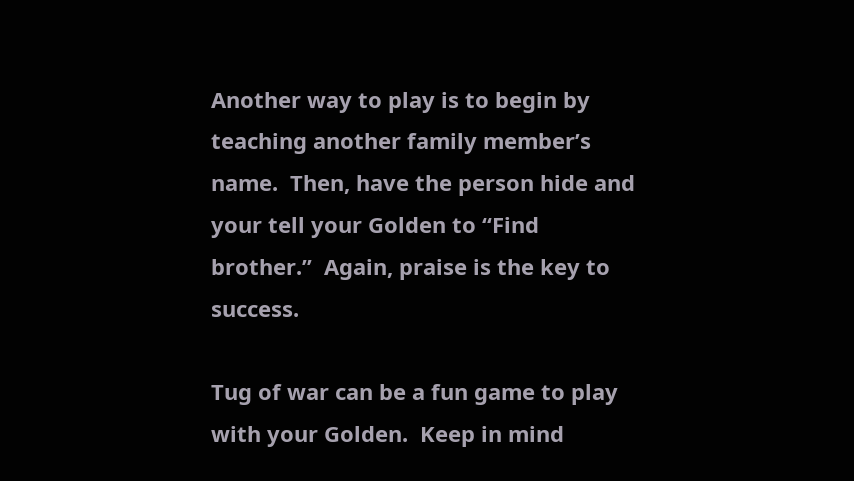Another way to play is to begin by teaching another family member’s name.  Then, have the person hide and your tell your Golden to “Find brother.”  Again, praise is the key to success.

Tug of war can be a fun game to play with your Golden.  Keep in mind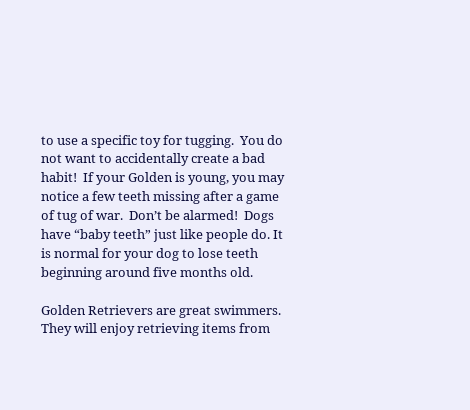to use a specific toy for tugging.  You do not want to accidentally create a bad habit!  If your Golden is young, you may notice a few teeth missing after a game of tug of war.  Don’t be alarmed!  Dogs have “baby teeth” just like people do. It is normal for your dog to lose teeth beginning around five months old.

Golden Retrievers are great swimmers.  They will enjoy retrieving items from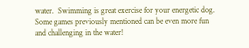water.  Swimming is great exercise for your energetic dog.  Some games previously mentioned can be even more fun and challenging in the water!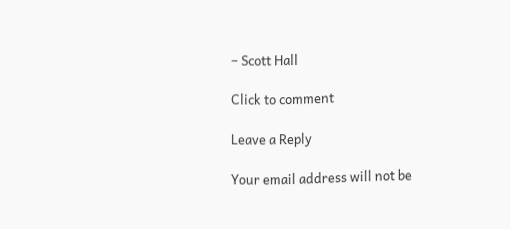– Scott Hall

Click to comment

Leave a Reply

Your email address will not be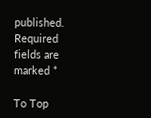published. Required fields are marked *

To Top